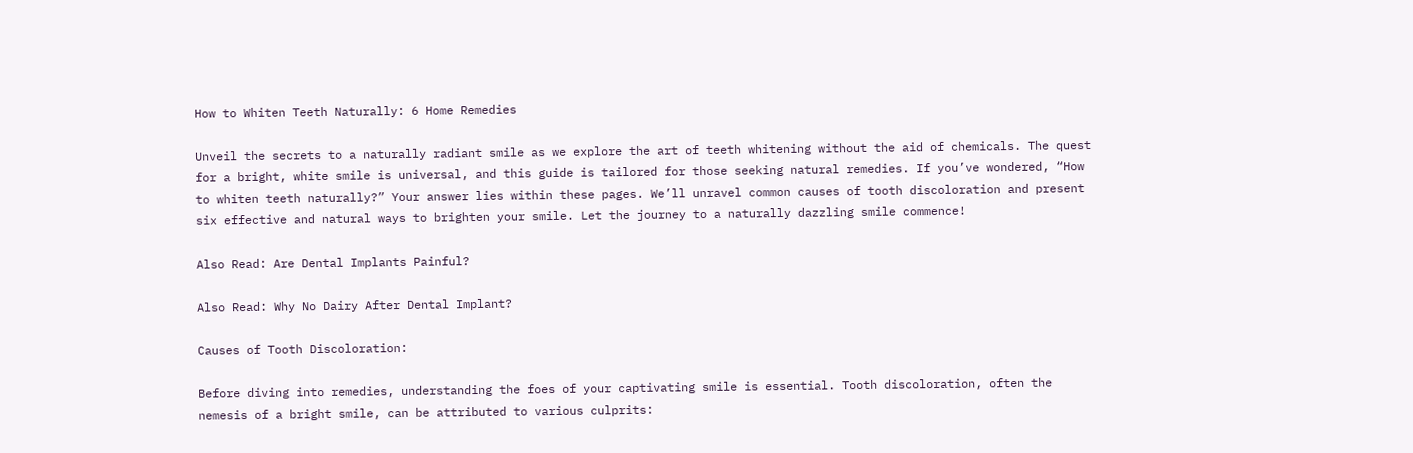How to Whiten Teeth Naturally: 6 Home Remedies

Unveil the secrets to a naturally radiant smile as we explore the art of teeth whitening without the aid of chemicals. The quest for a bright, white smile is universal, and this guide is tailored for those seeking natural remedies. If you’ve wondered, “How to whiten teeth naturally?” Your answer lies within these pages. We’ll unravel common causes of tooth discoloration and present six effective and natural ways to brighten your smile. Let the journey to a naturally dazzling smile commence!

Also Read: Are Dental Implants Painful?

Also Read: Why No Dairy After Dental Implant?

Causes of Tooth Discoloration:

Before diving into remedies, understanding the foes of your captivating smile is essential. Tooth discoloration, often the nemesis of a bright smile, can be attributed to various culprits: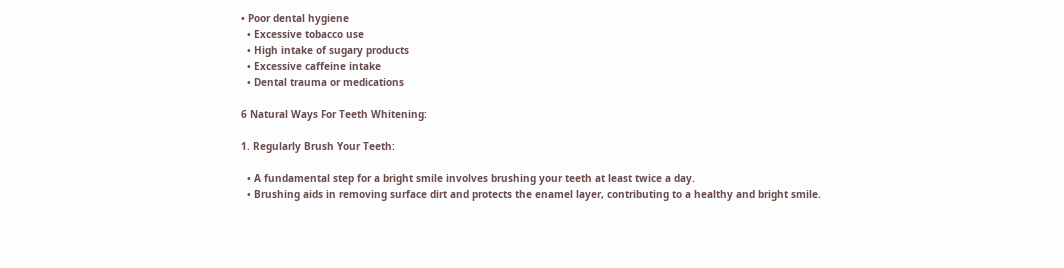• Poor dental hygiene
  • Excessive tobacco use
  • High intake of sugary products
  • Excessive caffeine intake
  • Dental trauma or medications

6 Natural Ways For Teeth Whitening:

1. Regularly Brush Your Teeth:

  • A fundamental step for a bright smile involves brushing your teeth at least twice a day.
  • Brushing aids in removing surface dirt and protects the enamel layer, contributing to a healthy and bright smile.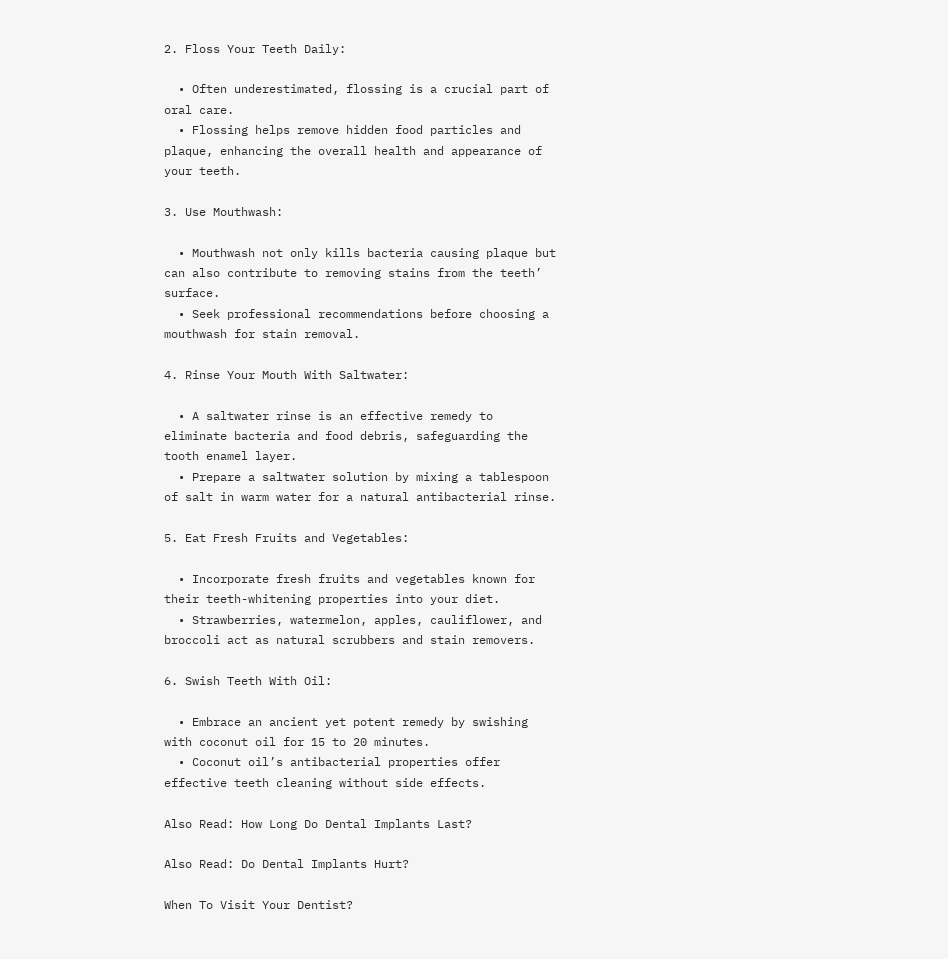2. Floss Your Teeth Daily:

  • Often underestimated, flossing is a crucial part of oral care.
  • Flossing helps remove hidden food particles and plaque, enhancing the overall health and appearance of your teeth.

3. Use Mouthwash:

  • Mouthwash not only kills bacteria causing plaque but can also contribute to removing stains from the teeth’ surface.
  • Seek professional recommendations before choosing a mouthwash for stain removal.

4. Rinse Your Mouth With Saltwater:

  • A saltwater rinse is an effective remedy to eliminate bacteria and food debris, safeguarding the tooth enamel layer.
  • Prepare a saltwater solution by mixing a tablespoon of salt in warm water for a natural antibacterial rinse.

5. Eat Fresh Fruits and Vegetables:

  • Incorporate fresh fruits and vegetables known for their teeth-whitening properties into your diet.
  • Strawberries, watermelon, apples, cauliflower, and broccoli act as natural scrubbers and stain removers.

6. Swish Teeth With Oil:

  • Embrace an ancient yet potent remedy by swishing with coconut oil for 15 to 20 minutes.
  • Coconut oil’s antibacterial properties offer effective teeth cleaning without side effects.

Also Read: How Long Do Dental Implants Last?

Also Read: Do Dental Implants Hurt?

When To Visit Your Dentist?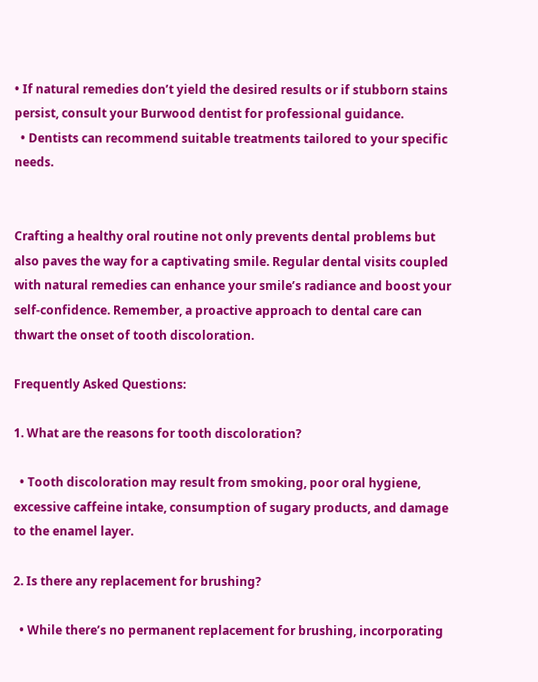• If natural remedies don’t yield the desired results or if stubborn stains persist, consult your Burwood dentist for professional guidance.
  • Dentists can recommend suitable treatments tailored to your specific needs.


Crafting a healthy oral routine not only prevents dental problems but also paves the way for a captivating smile. Regular dental visits coupled with natural remedies can enhance your smile’s radiance and boost your self-confidence. Remember, a proactive approach to dental care can thwart the onset of tooth discoloration.

Frequently Asked Questions:

1. What are the reasons for tooth discoloration?

  • Tooth discoloration may result from smoking, poor oral hygiene, excessive caffeine intake, consumption of sugary products, and damage to the enamel layer.

2. Is there any replacement for brushing?

  • While there’s no permanent replacement for brushing, incorporating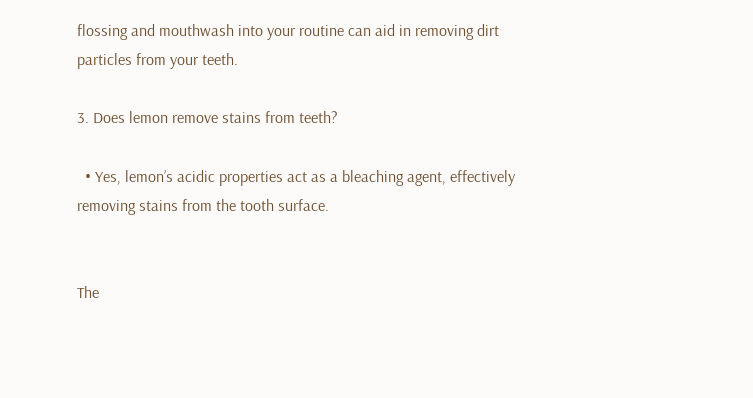flossing and mouthwash into your routine can aid in removing dirt particles from your teeth.

3. Does lemon remove stains from teeth?

  • Yes, lemon’s acidic properties act as a bleaching agent, effectively removing stains from the tooth surface.


The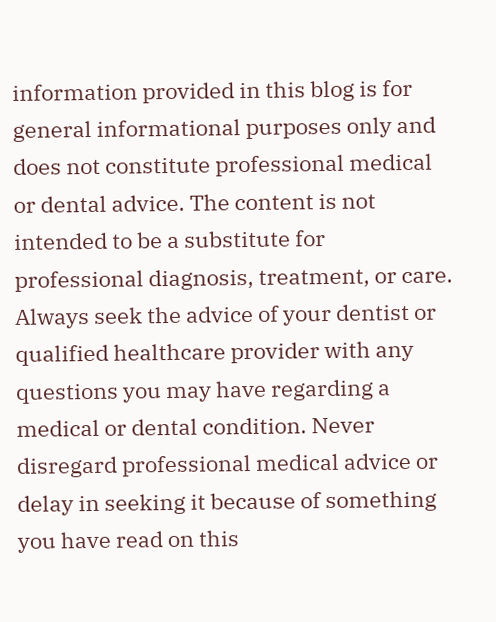information provided in this blog is for general informational purposes only and does not constitute professional medical or dental advice. The content is not intended to be a substitute for professional diagnosis, treatment, or care. Always seek the advice of your dentist or qualified healthcare provider with any questions you may have regarding a medical or dental condition. Never disregard professional medical advice or delay in seeking it because of something you have read on this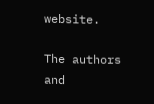website.

The authors and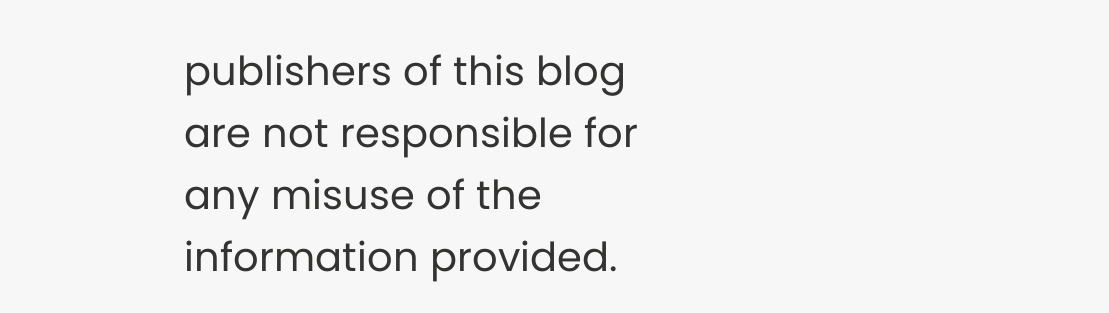publishers of this blog are not responsible for any misuse of the information provided.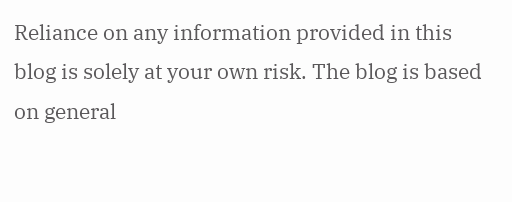Reliance on any information provided in this blog is solely at your own risk. The blog is based on general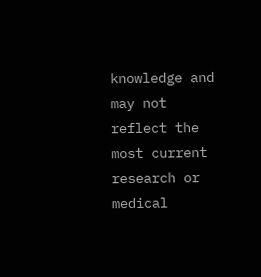knowledge and may not reflect the most current research or medical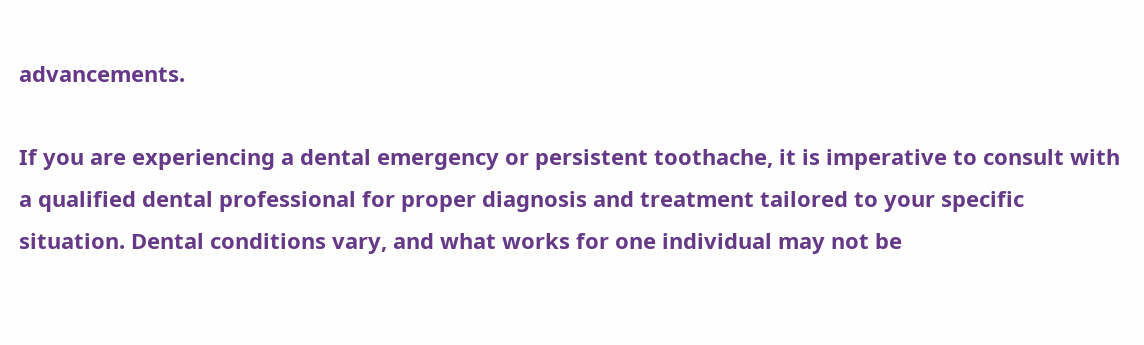advancements.

If you are experiencing a dental emergency or persistent toothache, it is imperative to consult with a qualified dental professional for proper diagnosis and treatment tailored to your specific situation. Dental conditions vary, and what works for one individual may not be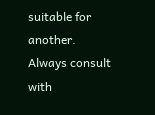suitable for another. Always consult with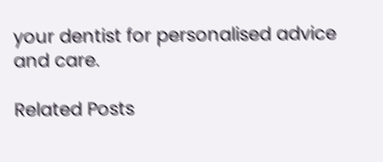your dentist for personalised advice and care.

Related Posts